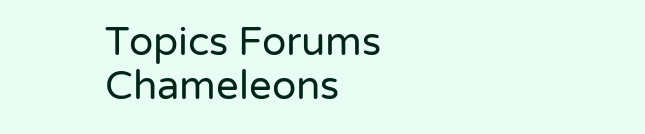Topics Forums Chameleons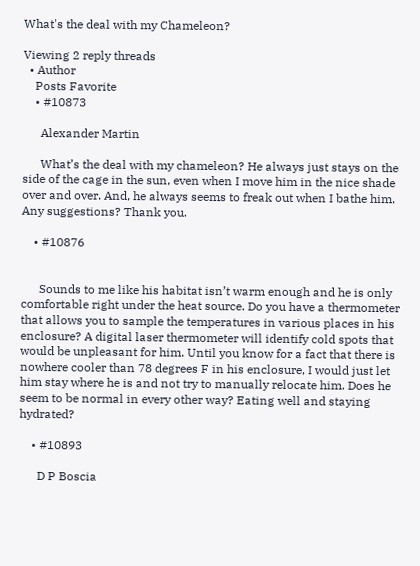What's the deal with my Chameleon?

Viewing 2 reply threads
  • Author
    Posts Favorite
    • #10873

      Alexander Martin

      What’s the deal with my chameleon? He always just stays on the side of the cage in the sun, even when I move him in the nice shade over and over. And, he always seems to freak out when I bathe him. Any suggestions? Thank you.

    • #10876


      Sounds to me like his habitat isn’t warm enough and he is only comfortable right under the heat source. Do you have a thermometer that allows you to sample the temperatures in various places in his enclosure? A digital laser thermometer will identify cold spots that would be unpleasant for him. Until you know for a fact that there is nowhere cooler than 78 degrees F in his enclosure, I would just let him stay where he is and not try to manually relocate him. Does he seem to be normal in every other way? Eating well and staying hydrated?

    • #10893

      D P Boscia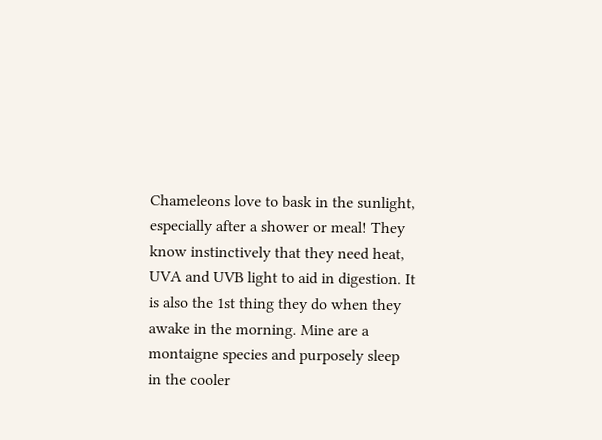Chameleons love to bask in the sunlight, especially after a shower or meal! They know instinctively that they need heat, UVA and UVB light to aid in digestion. It is also the 1st thing they do when they awake in the morning. Mine are a montaigne species and purposely sleep in the cooler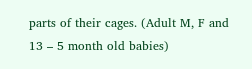parts of their cages. (Adult M, F and 13 – 5 month old babies)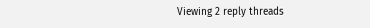Viewing 2 reply threads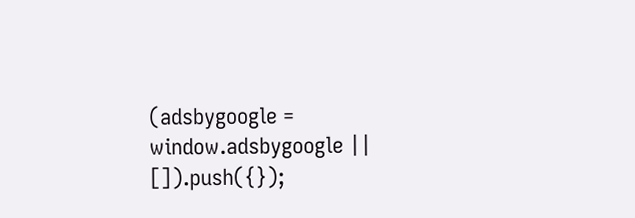(adsbygoogle = window.adsbygoogle || []).push({});